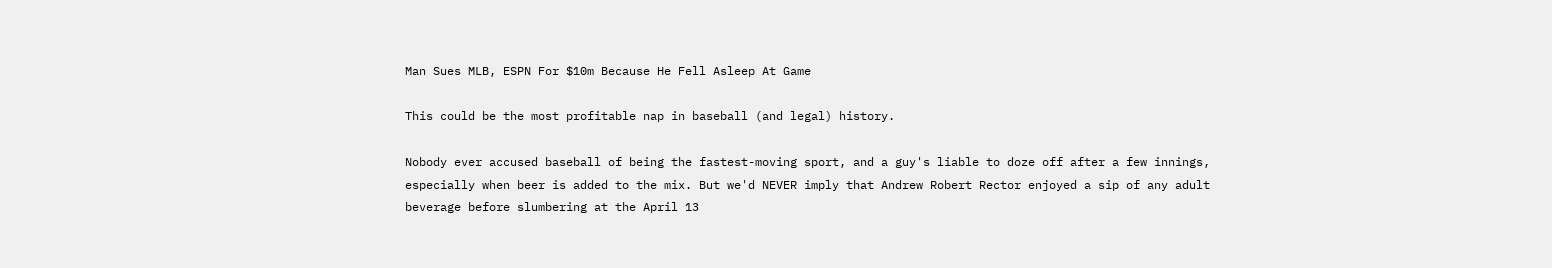Man Sues MLB, ESPN For $10m Because He Fell Asleep At Game

This could be the most profitable nap in baseball (and legal) history.

Nobody ever accused baseball of being the fastest-moving sport, and a guy's liable to doze off after a few innings, especially when beer is added to the mix. But we'd NEVER imply that Andrew Robert Rector enjoyed a sip of any adult beverage before slumbering at the April 13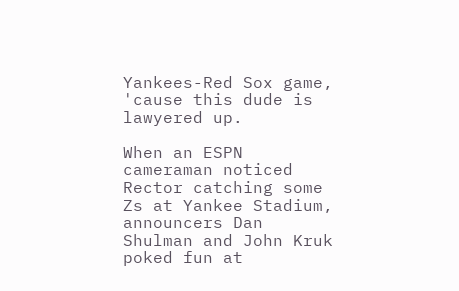Yankees-Red Sox game, 'cause this dude is lawyered up.

When an ESPN cameraman noticed Rector catching some Zs at Yankee Stadium, announcers Dan Shulman and John Kruk poked fun at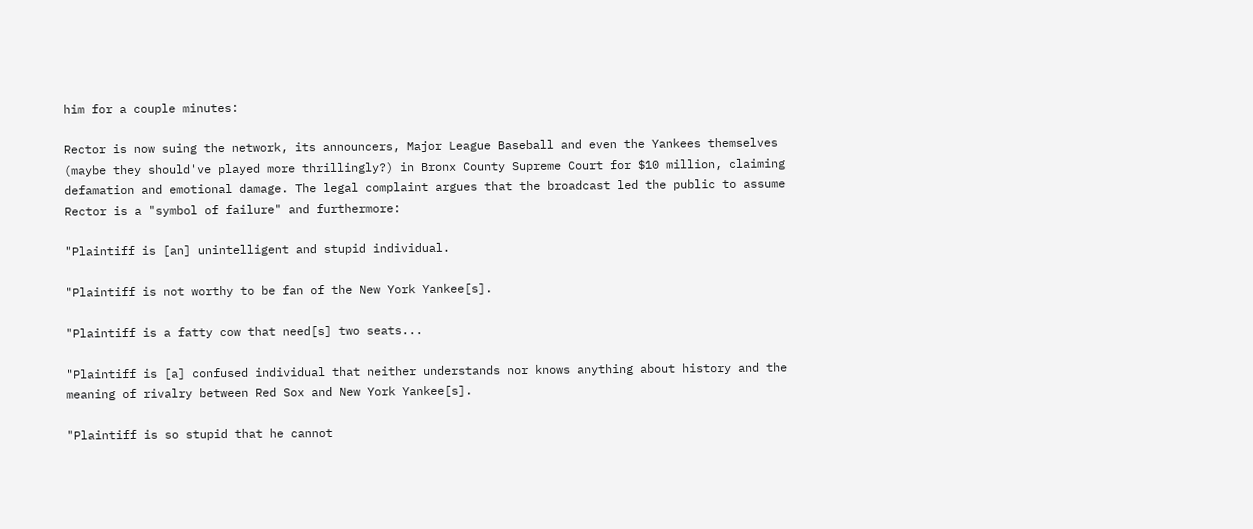him for a couple minutes:

Rector is now suing the network, its announcers, Major League Baseball and even the Yankees themselves (maybe they should've played more thrillingly?) in Bronx County Supreme Court for $10 million, claiming defamation and emotional damage. The legal complaint argues that the broadcast led the public to assume Rector is a "symbol of failure" and furthermore:

"Plaintiff is [an] unintelligent and stupid individual.

"Plaintiff is not worthy to be fan of the New York Yankee[s].

"Plaintiff is a fatty cow that need[s] two seats...

"Plaintiff is [a] confused individual that neither understands nor knows anything about history and the meaning of rivalry between Red Sox and New York Yankee[s].

"Plaintiff is so stupid that he cannot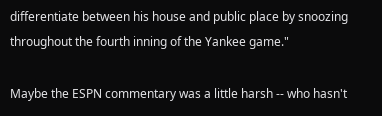differentiate between his house and public place by snoozing throughout the fourth inning of the Yankee game."

Maybe the ESPN commentary was a little harsh -- who hasn't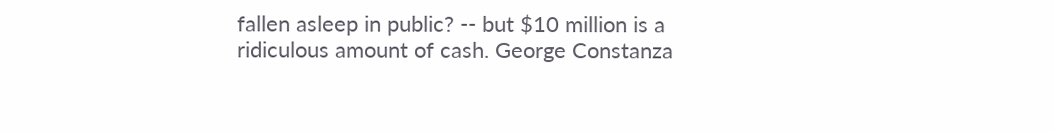fallen asleep in public? -- but $10 million is a ridiculous amount of cash. George Constanza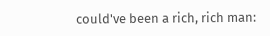could've been a rich, rich man: